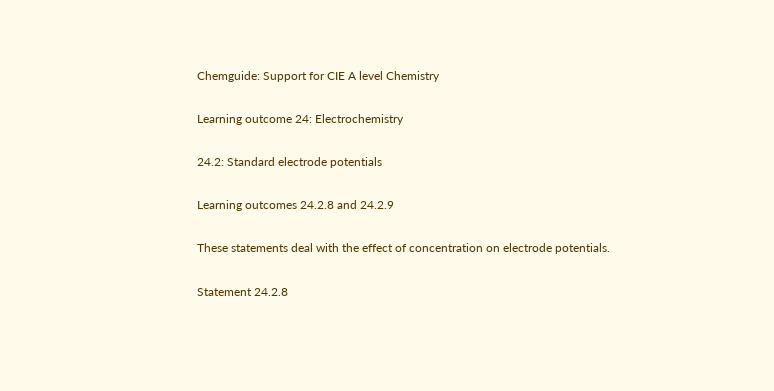Chemguide: Support for CIE A level Chemistry

Learning outcome 24: Electrochemistry

24.2: Standard electrode potentials

Learning outcomes 24.2.8 and 24.2.9

These statements deal with the effect of concentration on electrode potentials.

Statement 24.2.8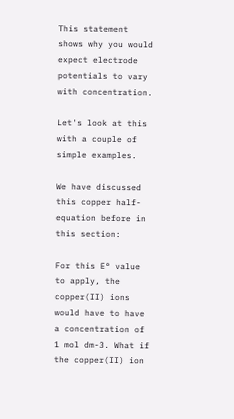This statement shows why you would expect electrode potentials to vary with concentration.

Let's look at this with a couple of simple examples.

We have discussed this copper half-equation before in this section:

For this E° value to apply, the copper(II) ions would have to have a concentration of 1 mol dm-3. What if the copper(II) ion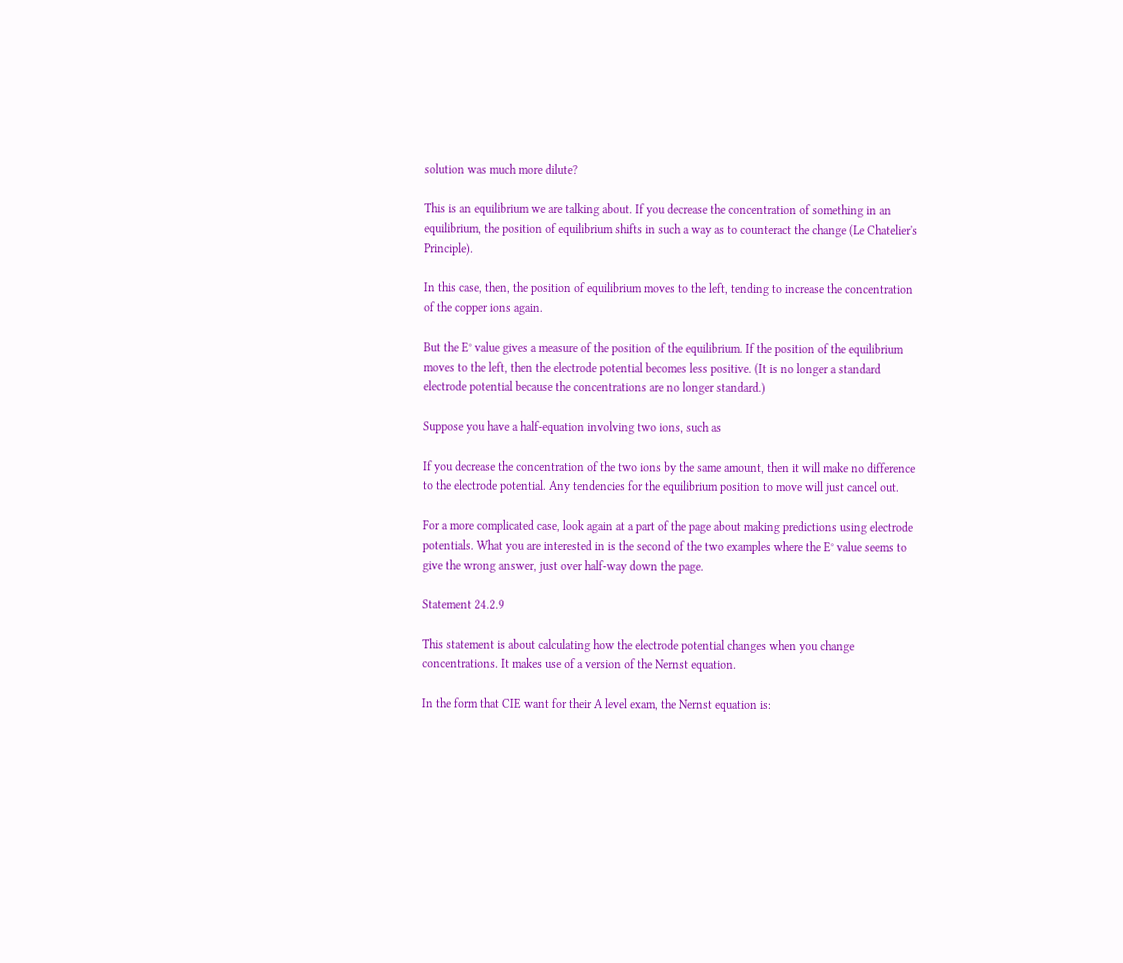solution was much more dilute?

This is an equilibrium we are talking about. If you decrease the concentration of something in an equilibrium, the position of equilibrium shifts in such a way as to counteract the change (Le Chatelier's Principle).

In this case, then, the position of equilibrium moves to the left, tending to increase the concentration of the copper ions again.

But the E° value gives a measure of the position of the equilibrium. If the position of the equilibrium moves to the left, then the electrode potential becomes less positive. (It is no longer a standard electrode potential because the concentrations are no longer standard.)

Suppose you have a half-equation involving two ions, such as

If you decrease the concentration of the two ions by the same amount, then it will make no difference to the electrode potential. Any tendencies for the equilibrium position to move will just cancel out.

For a more complicated case, look again at a part of the page about making predictions using electrode potentials. What you are interested in is the second of the two examples where the E° value seems to give the wrong answer, just over half-way down the page.

Statement 24.2.9

This statement is about calculating how the electrode potential changes when you change concentrations. It makes use of a version of the Nernst equation.

In the form that CIE want for their A level exam, the Nernst equation is: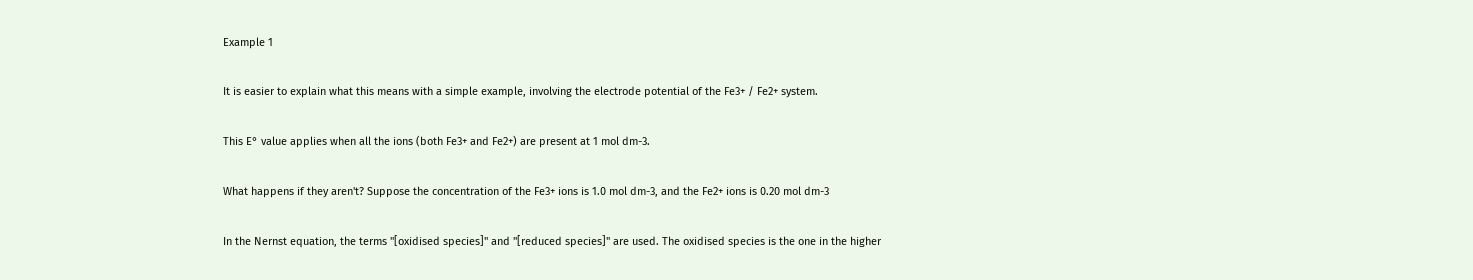Example 1

It is easier to explain what this means with a simple example, involving the electrode potential of the Fe3+ / Fe2+ system.

This E° value applies when all the ions (both Fe3+ and Fe2+) are present at 1 mol dm-3.

What happens if they aren't? Suppose the concentration of the Fe3+ ions is 1.0 mol dm-3, and the Fe2+ ions is 0.20 mol dm-3

In the Nernst equation, the terms "[oxidised species]" and "[reduced species]" are used. The oxidised species is the one in the higher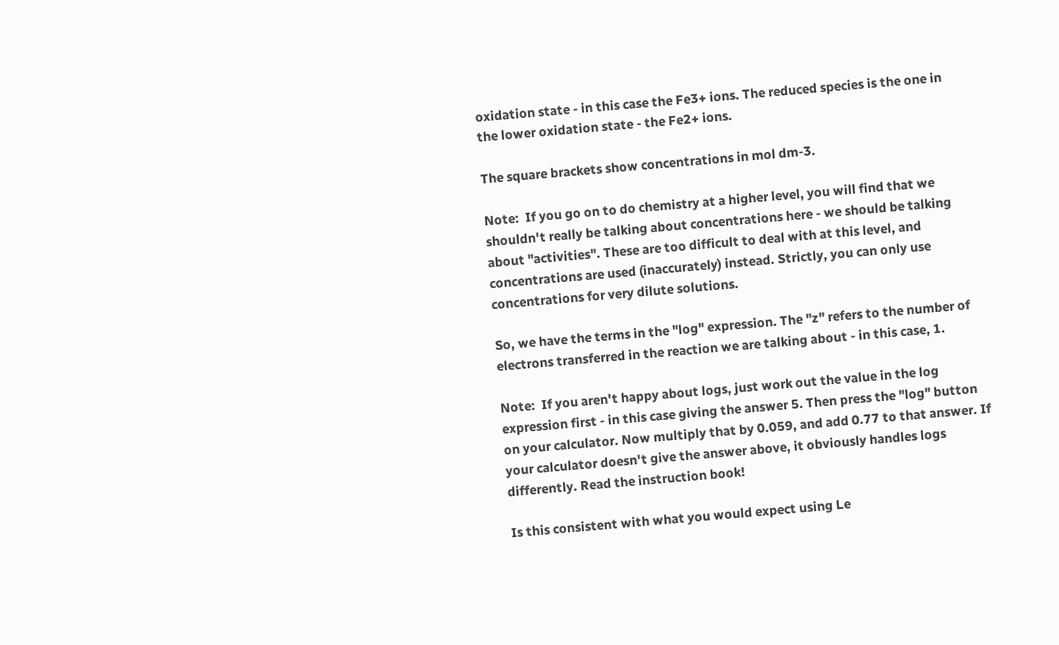oxidation state - in this case the Fe3+ ions. The reduced species is the one in the lower oxidation state - the Fe2+ ions.

The square brackets show concentrations in mol dm-3.

Note:  If you go on to do chemistry at a higher level, you will find that we shouldn't really be talking about concentrations here - we should be talking about "activities". These are too difficult to deal with at this level, and concentrations are used (inaccurately) instead. Strictly, you can only use concentrations for very dilute solutions.

So, we have the terms in the "log" expression. The "z" refers to the number of electrons transferred in the reaction we are talking about - in this case, 1.

Note:  If you aren't happy about logs, just work out the value in the log expression first - in this case giving the answer 5. Then press the "log" button on your calculator. Now multiply that by 0.059, and add 0.77 to that answer. If your calculator doesn't give the answer above, it obviously handles logs differently. Read the instruction book!

Is this consistent with what you would expect using Le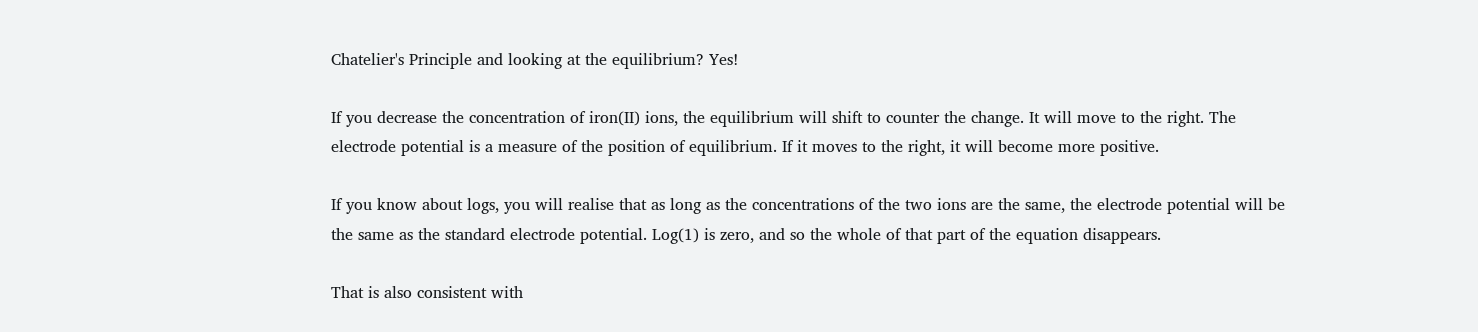Chatelier's Principle and looking at the equilibrium? Yes!

If you decrease the concentration of iron(II) ions, the equilibrium will shift to counter the change. It will move to the right. The electrode potential is a measure of the position of equilibrium. If it moves to the right, it will become more positive.

If you know about logs, you will realise that as long as the concentrations of the two ions are the same, the electrode potential will be the same as the standard electrode potential. Log(1) is zero, and so the whole of that part of the equation disappears.

That is also consistent with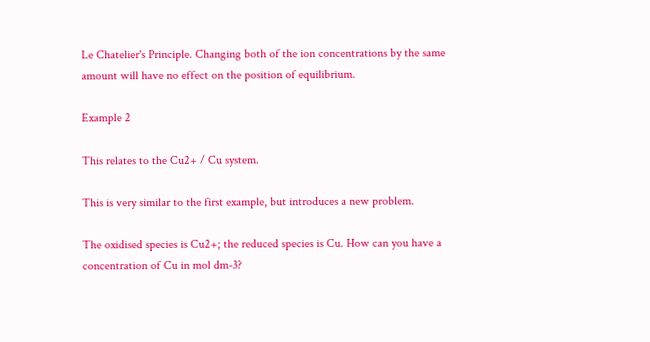Le Chatelier's Principle. Changing both of the ion concentrations by the same amount will have no effect on the position of equilibrium.

Example 2

This relates to the Cu2+ / Cu system.

This is very similar to the first example, but introduces a new problem.

The oxidised species is Cu2+; the reduced species is Cu. How can you have a concentration of Cu in mol dm-3?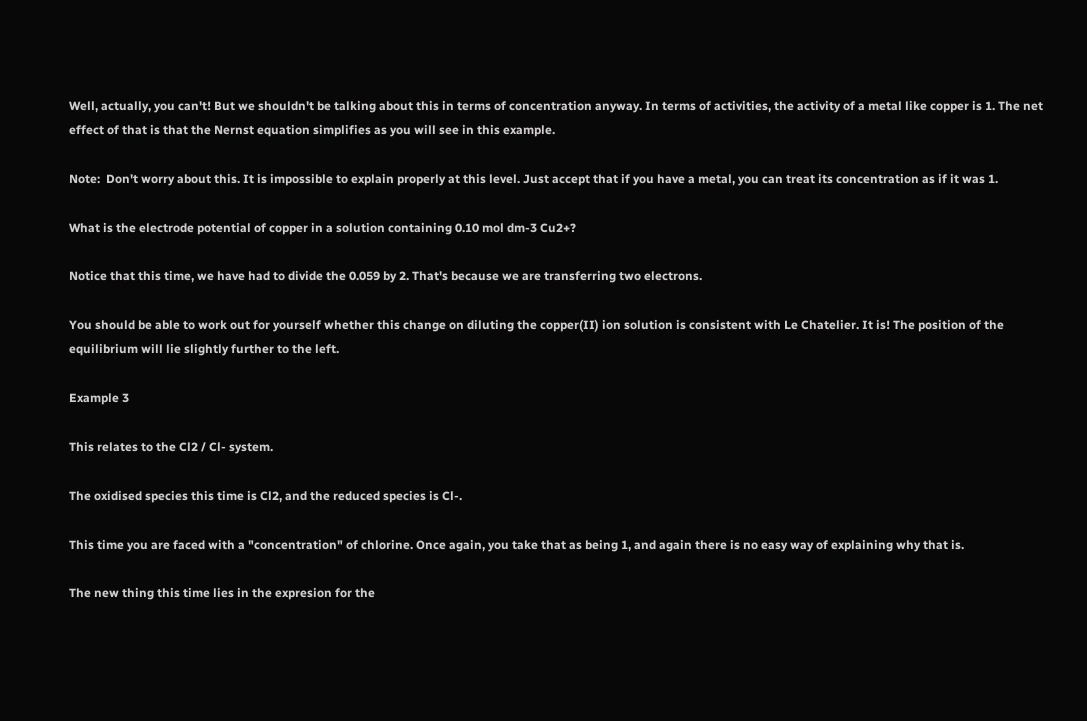Well, actually, you can't! But we shouldn't be talking about this in terms of concentration anyway. In terms of activities, the activity of a metal like copper is 1. The net effect of that is that the Nernst equation simplifies as you will see in this example.

Note:  Don't worry about this. It is impossible to explain properly at this level. Just accept that if you have a metal, you can treat its concentration as if it was 1.

What is the electrode potential of copper in a solution containing 0.10 mol dm-3 Cu2+?

Notice that this time, we have had to divide the 0.059 by 2. That's because we are transferring two electrons.

You should be able to work out for yourself whether this change on diluting the copper(II) ion solution is consistent with Le Chatelier. It is! The position of the equilibrium will lie slightly further to the left.

Example 3

This relates to the Cl2 / Cl- system.

The oxidised species this time is Cl2, and the reduced species is Cl-.

This time you are faced with a "concentration" of chlorine. Once again, you take that as being 1, and again there is no easy way of explaining why that is.

The new thing this time lies in the expresion for the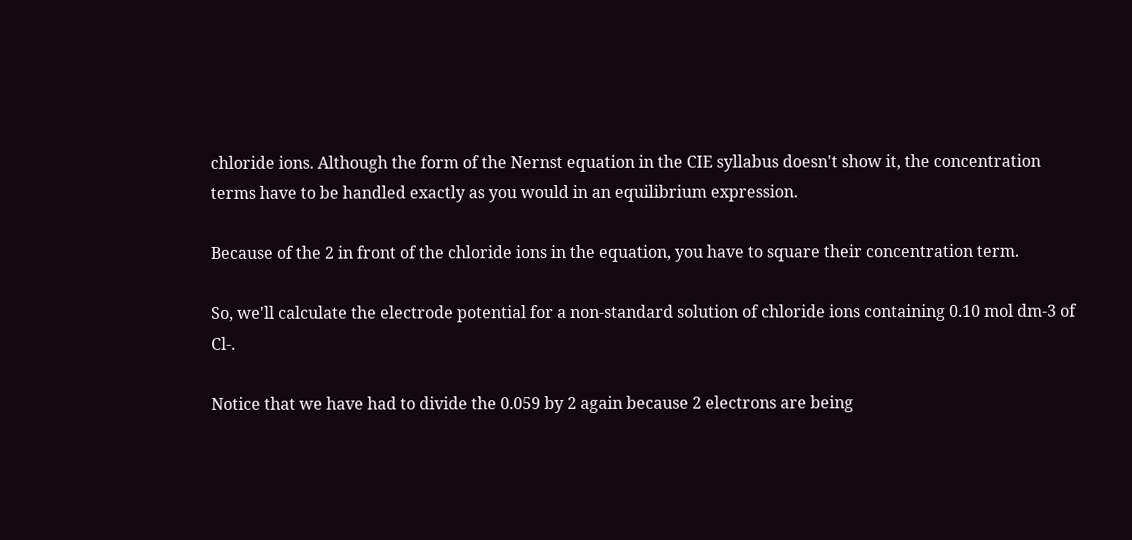chloride ions. Although the form of the Nernst equation in the CIE syllabus doesn't show it, the concentration terms have to be handled exactly as you would in an equilibrium expression.

Because of the 2 in front of the chloride ions in the equation, you have to square their concentration term.

So, we'll calculate the electrode potential for a non-standard solution of chloride ions containing 0.10 mol dm-3 of Cl-.

Notice that we have had to divide the 0.059 by 2 again because 2 electrons are being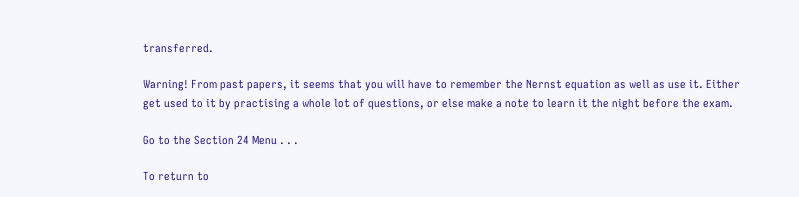transferred.

Warning! From past papers, it seems that you will have to remember the Nernst equation as well as use it. Either get used to it by practising a whole lot of questions, or else make a note to learn it the night before the exam.

Go to the Section 24 Menu . . .

To return to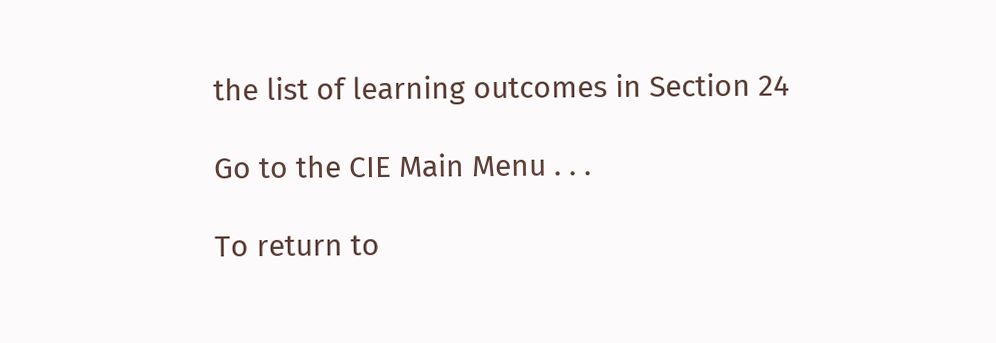the list of learning outcomes in Section 24

Go to the CIE Main Menu . . .

To return to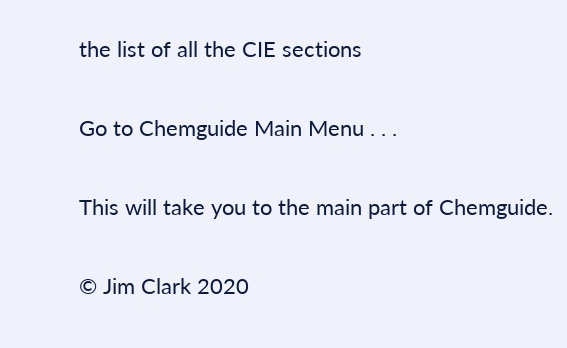the list of all the CIE sections

Go to Chemguide Main Menu . . .

This will take you to the main part of Chemguide.

© Jim Clark 2020